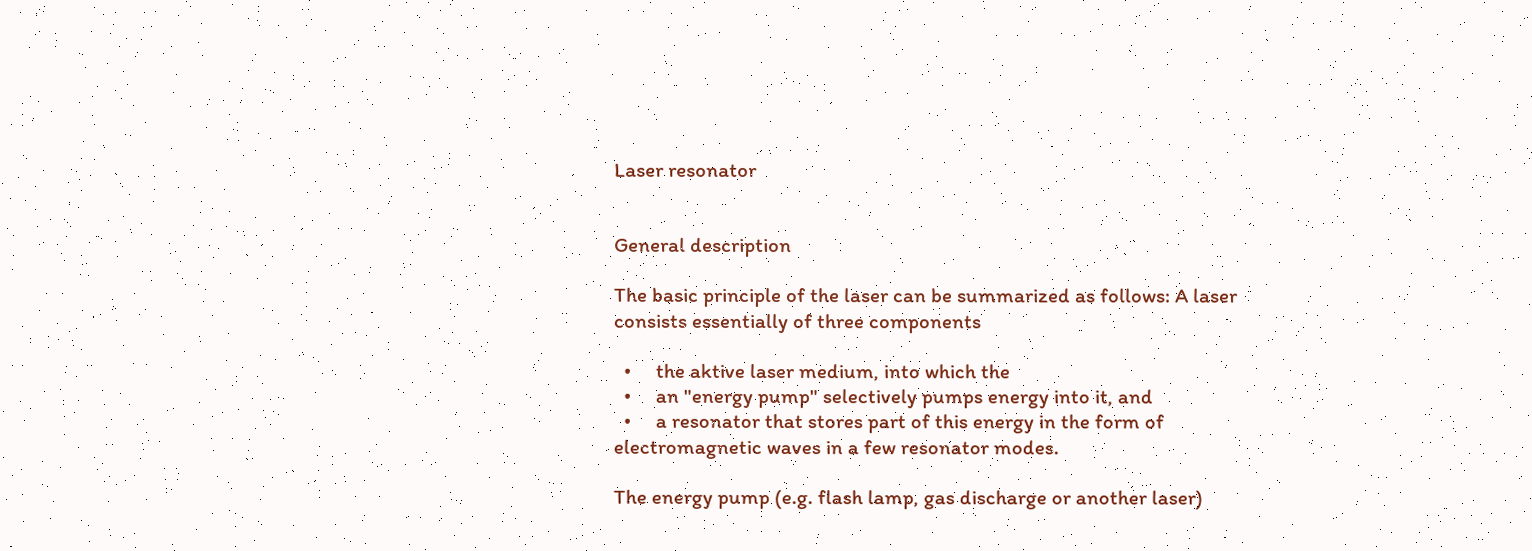Laser resonator


General description

The basic principle of the laser can be summarized as follows: A laser consists essentially of three components

  •     the aktive laser medium, into which the
  •     an "energy pump" selectively pumps energy into it, and
  •     a resonator that stores part of this energy in the form of electromagnetic waves in a few resonator modes.

The energy pump (e.g. flash lamp, gas discharge or another laser)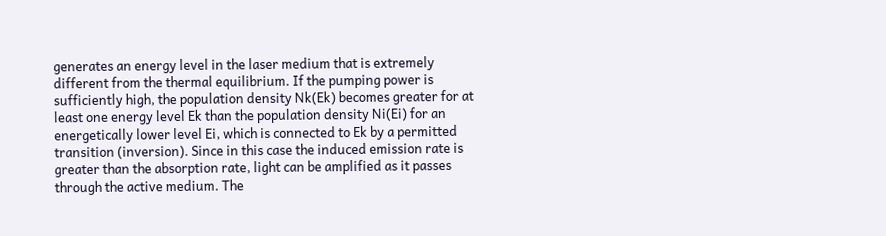generates an energy level in the laser medium that is extremely different from the thermal equilibrium. If the pumping power is sufficiently high, the population density Nk(Ek) becomes greater for at least one energy level Ek than the population density Ni(Ei) for an energetically lower level Ei, which is connected to Ek by a permitted transition (inversion). Since in this case the induced emission rate is greater than the absorption rate, light can be amplified as it passes through the active medium. The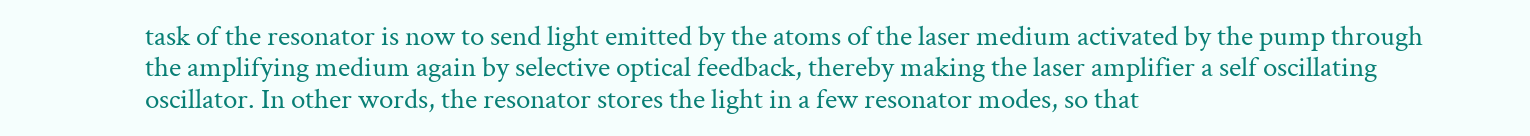task of the resonator is now to send light emitted by the atoms of the laser medium activated by the pump through the amplifying medium again by selective optical feedback, thereby making the laser amplifier a self oscillating oscillator. In other words, the resonator stores the light in a few resonator modes, so that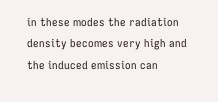in these modes the radiation density becomes very high and the induced emission can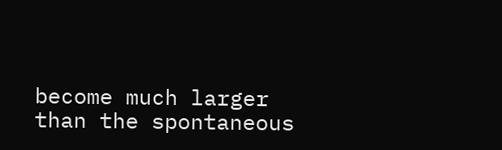become much larger than the spontaneous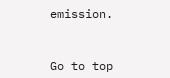emission.



Go to top